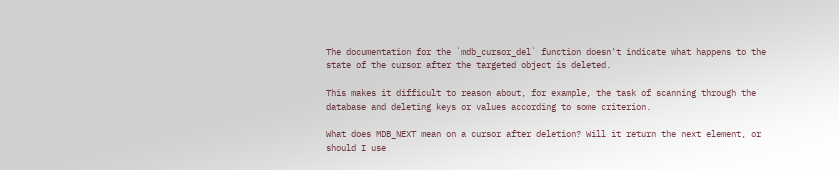The documentation for the `mdb_cursor_del` function doesn't indicate what happens to the state of the cursor after the targeted object is deleted.

This makes it difficult to reason about, for example, the task of scanning through the database and deleting keys or values according to some criterion.

What does MDB_NEXT mean on a cursor after deletion? Will it return the next element, or should I use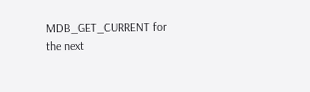MDB_GET_CURRENT for the next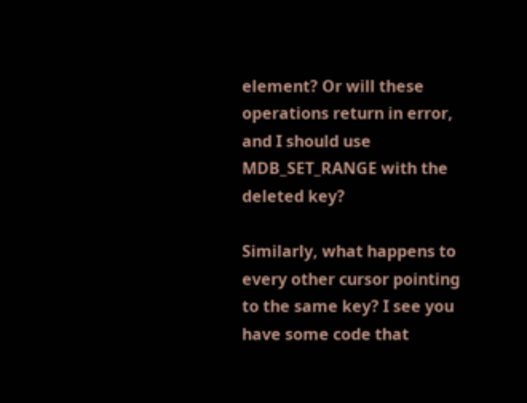element? Or will these operations return in error, and I should use MDB_SET_RANGE with the deleted key?

Similarly, what happens to every other cursor pointing to the same key? I see you have some code that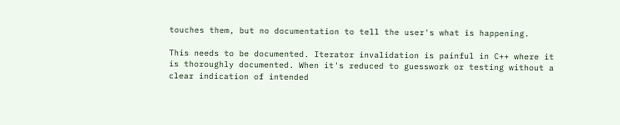touches them, but no documentation to tell the user's what is happening.

This needs to be documented. Iterator invalidation is painful in C++ where it is thoroughly documented. When it's reduced to guesswork or testing without a clear indication of intended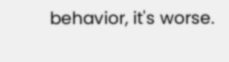behavior, it's worse.